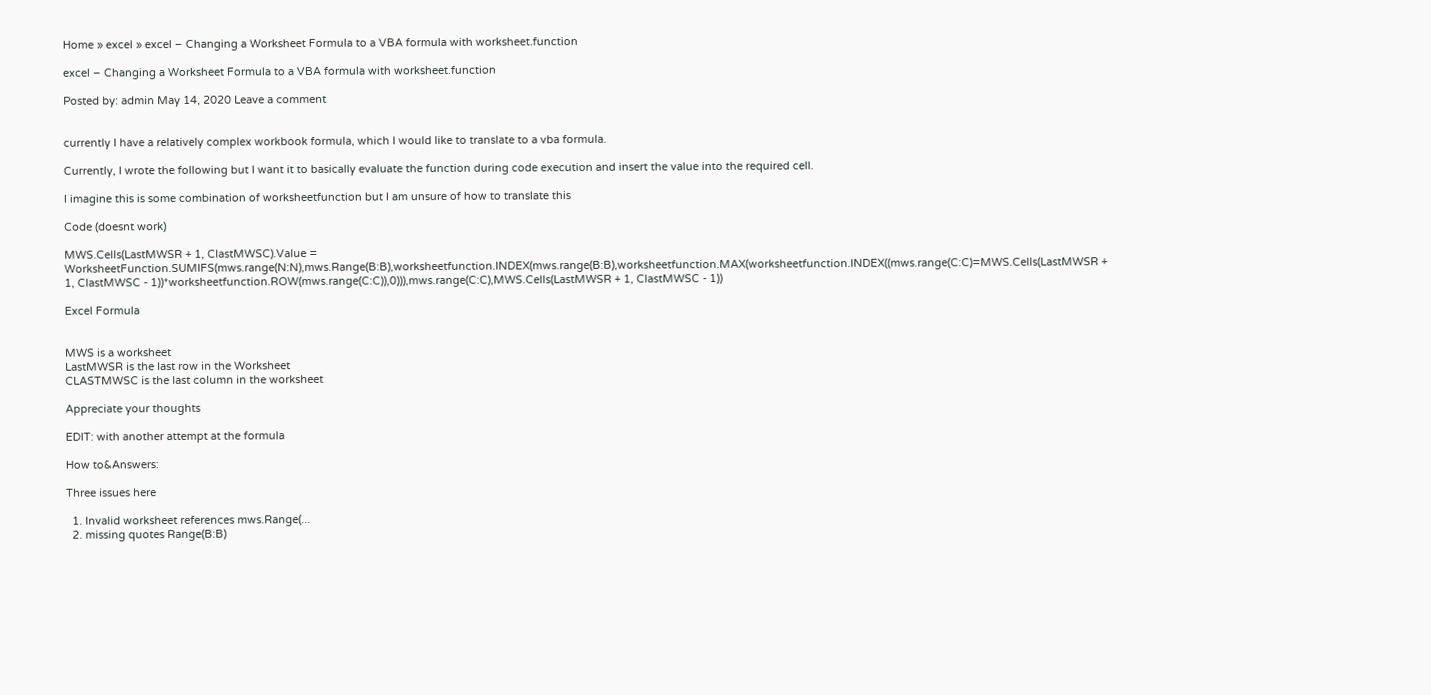Home » excel » excel – Changing a Worksheet Formula to a VBA formula with worksheet.function

excel – Changing a Worksheet Formula to a VBA formula with worksheet.function

Posted by: admin May 14, 2020 Leave a comment


currently I have a relatively complex workbook formula, which I would like to translate to a vba formula.

Currently, I wrote the following but I want it to basically evaluate the function during code execution and insert the value into the required cell.

I imagine this is some combination of worksheetfunction but I am unsure of how to translate this

Code (doesnt work)

MWS.Cells(LastMWSR + 1, ClastMWSC).Value = WorksheetFunction.SUMIFS(mws.range(N:N),mws.Range(B:B),worksheetfunction.INDEX(mws.range(B:B),worksheetfunction.MAX(worksheetfunction.INDEX((mws.range(C:C)=MWS.Cells(LastMWSR + 1, ClastMWSC - 1))*worksheetfunction.ROW(mws.range(C:C)),0))),mws.range(C:C),MWS.Cells(LastMWSR + 1, ClastMWSC - 1))

Excel Formula


MWS is a worksheet
LastMWSR is the last row in the Worksheet
CLASTMWSC is the last column in the worksheet

Appreciate your thoughts

EDIT: with another attempt at the formula

How to&Answers:

Three issues here

  1. Invalid worksheet references mws.Range(...
  2. missing quotes Range(B:B)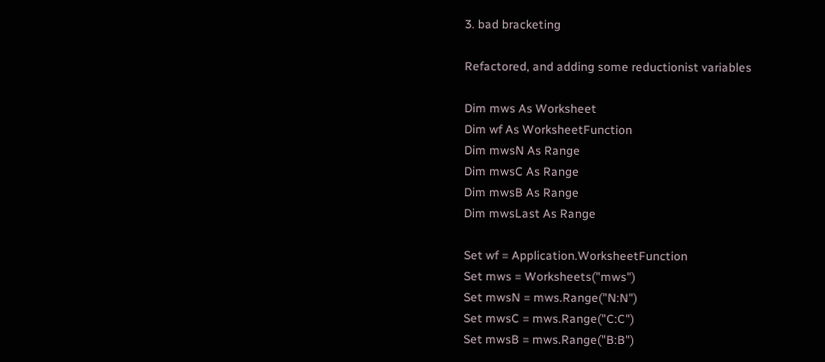3. bad bracketing

Refactored, and adding some reductionist variables

Dim mws As Worksheet
Dim wf As WorksheetFunction
Dim mwsN As Range
Dim mwsC As Range
Dim mwsB As Range
Dim mwsLast As Range

Set wf = Application.WorksheetFunction
Set mws = Worksheets("mws")
Set mwsN = mws.Range("N:N")
Set mwsC = mws.Range("C:C")
Set mwsB = mws.Range("B:B")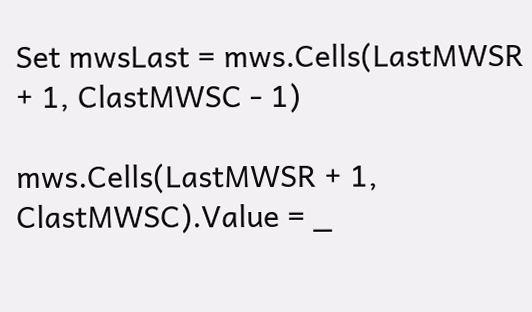Set mwsLast = mws.Cells(LastMWSR + 1, ClastMWSC - 1)

mws.Cells(LastMWSR + 1, ClastMWSC).Value = _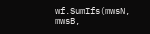wf.SumIfs(mwsN, mwsB,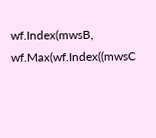wf.Index(mwsB, wf.Max(wf.Index((mwsC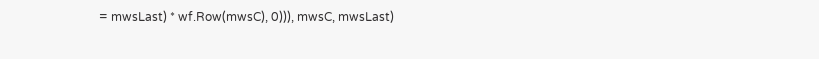= mwsLast) * wf.Row(mwsC), 0))), mwsC, mwsLast)